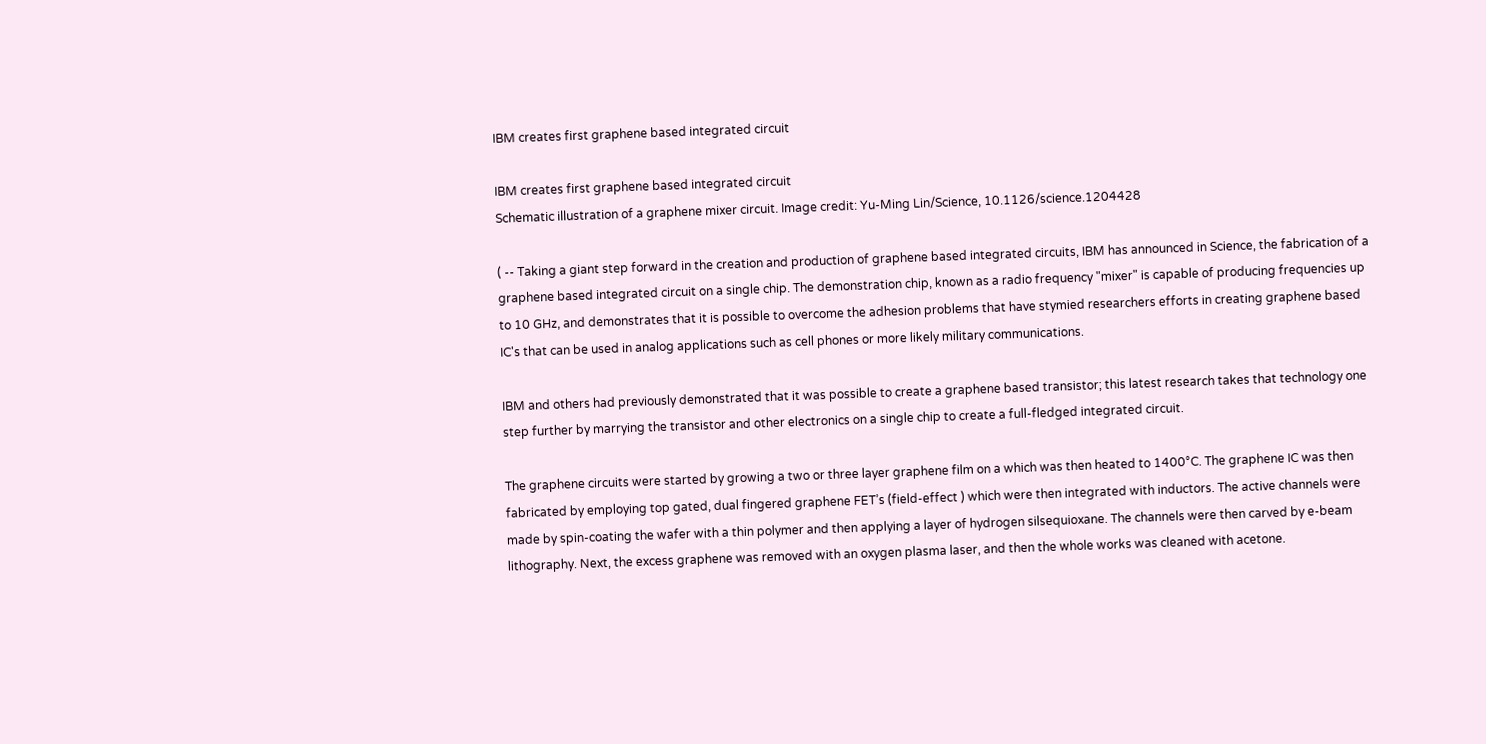IBM creates first graphene based integrated circuit

IBM creates first graphene based integrated circuit
Schematic illustration of a graphene mixer circuit. Image credit: Yu-Ming Lin/Science, 10.1126/science.1204428

( -- Taking a giant step forward in the creation and production of graphene based integrated circuits, IBM has announced in Science, the fabrication of a graphene based integrated circuit on a single chip. The demonstration chip, known as a radio frequency "mixer" is capable of producing frequencies up to 10 GHz, and demonstrates that it is possible to overcome the adhesion problems that have stymied researchers efforts in creating graphene based IC's that can be used in analog applications such as cell phones or more likely military communications.

IBM and others had previously demonstrated that it was possible to create a graphene based transistor; this latest research takes that technology one step further by marrying the transistor and other electronics on a single chip to create a full-fledged integrated circuit.

The graphene circuits were started by growing a two or three layer graphene film on a which was then heated to 1400°C. The graphene IC was then fabricated by employing top gated, dual fingered graphene FET’s (field-effect ) which were then integrated with inductors. The active channels were made by spin-coating the wafer with a thin polymer and then applying a layer of hydrogen silsequioxane. The channels were then carved by e-beam lithography. Next, the excess graphene was removed with an oxygen plasma laser, and then the whole works was cleaned with acetone.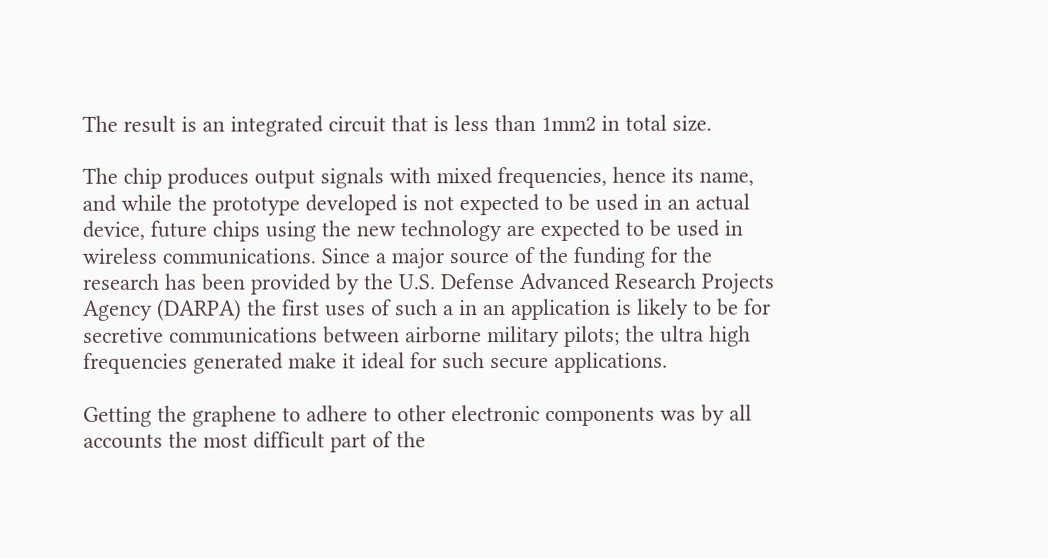The result is an integrated circuit that is less than 1mm2 in total size.

The chip produces output signals with mixed frequencies, hence its name, and while the prototype developed is not expected to be used in an actual device, future chips using the new technology are expected to be used in wireless communications. Since a major source of the funding for the research has been provided by the U.S. Defense Advanced Research Projects Agency (DARPA) the first uses of such a in an application is likely to be for secretive communications between airborne military pilots; the ultra high frequencies generated make it ideal for such secure applications.

Getting the graphene to adhere to other electronic components was by all accounts the most difficult part of the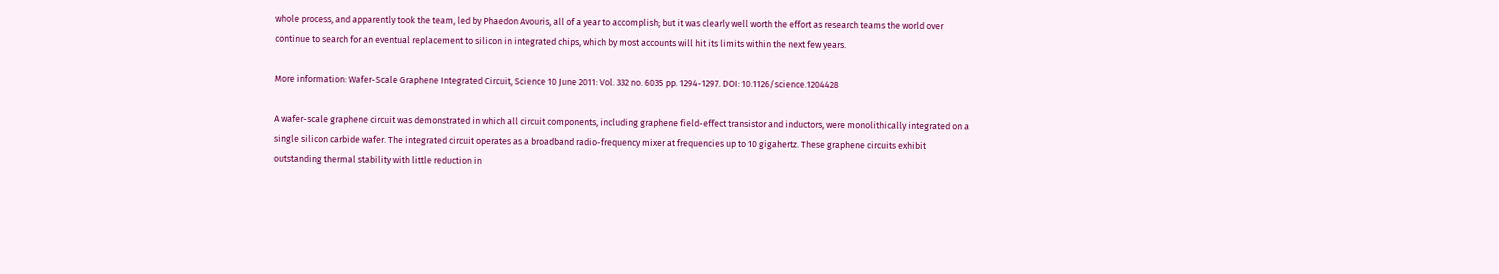whole process, and apparently took the team, led by Phaedon Avouris, all of a year to accomplish; but it was clearly well worth the effort as research teams the world over continue to search for an eventual replacement to silicon in integrated chips, which by most accounts will hit its limits within the next few years.

More information: Wafer-Scale Graphene Integrated Circuit, Science 10 June 2011: Vol. 332 no. 6035 pp. 1294-1297. DOI: 10.1126/science.1204428

A wafer-scale graphene circuit was demonstrated in which all circuit components, including graphene field-effect transistor and inductors, were monolithically integrated on a single silicon carbide wafer. The integrated circuit operates as a broadband radio-frequency mixer at frequencies up to 10 gigahertz. These graphene circuits exhibit outstanding thermal stability with little reduction in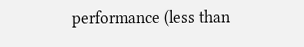performance (less than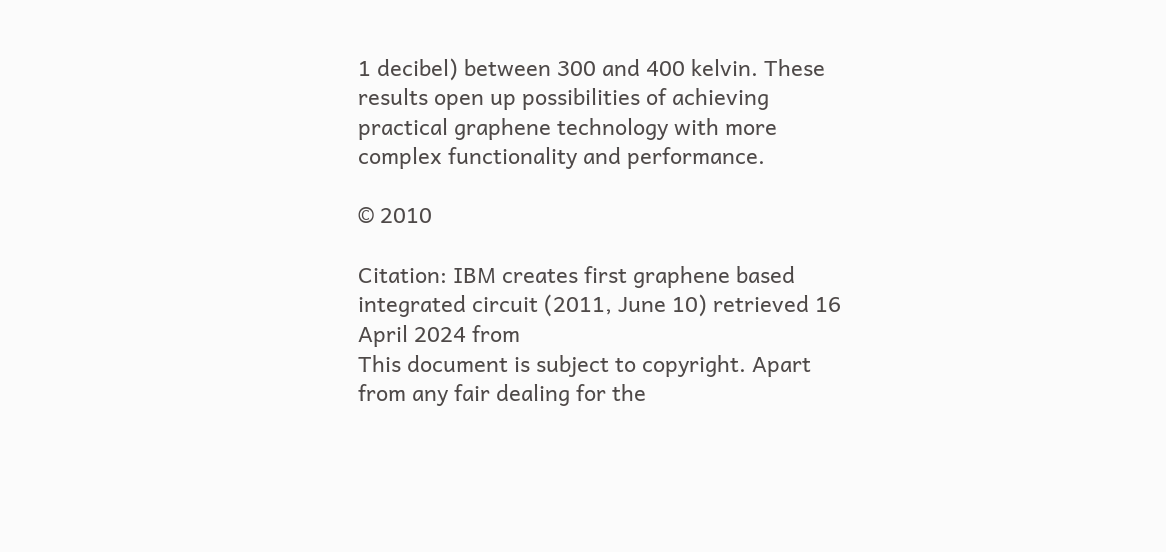1 decibel) between 300 and 400 kelvin. These results open up possibilities of achieving practical graphene technology with more complex functionality and performance.

© 2010

Citation: IBM creates first graphene based integrated circuit (2011, June 10) retrieved 16 April 2024 from
This document is subject to copyright. Apart from any fair dealing for the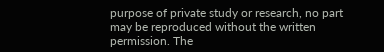purpose of private study or research, no part may be reproduced without the written permission. The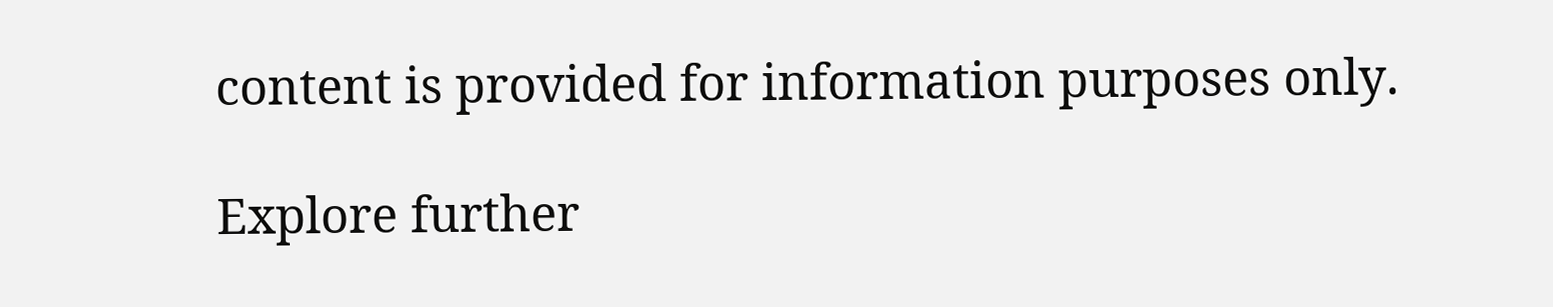content is provided for information purposes only.

Explore further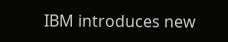IBM introduces new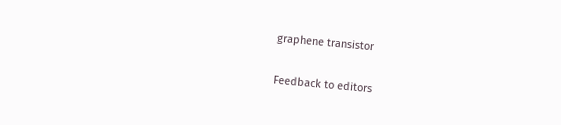graphene transistor


Feedback to editors